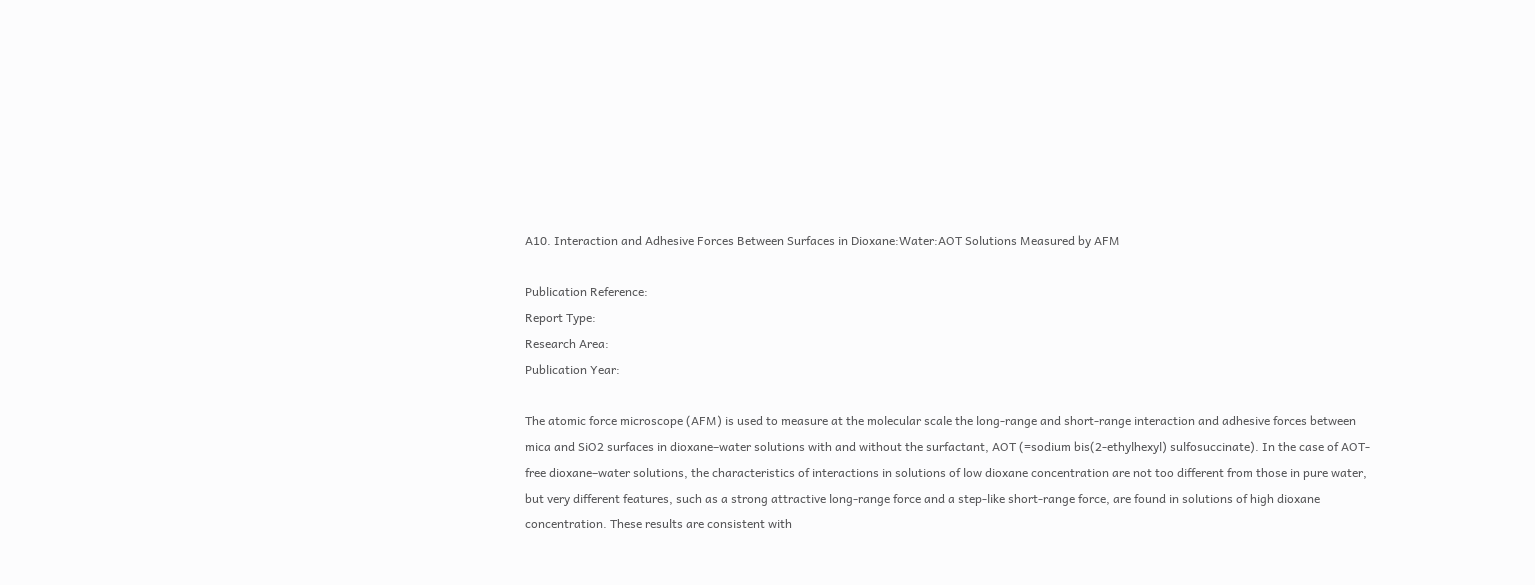A10. Interaction and Adhesive Forces Between Surfaces in Dioxane:Water:AOT Solutions Measured by AFM

Publication Reference:
Report Type:
Research Area:
Publication Year:

The atomic force microscope (AFM) is used to measure at the molecular scale the long-range and short-range interaction and adhesive forces between mica and SiO2 surfaces in dioxane–water solutions with and without the surfactant, AOT (=sodium bis(2-ethylhexyl) sulfosuccinate). In the case of AOT-free dioxane–water solutions, the characteristics of interactions in solutions of low dioxane concentration are not too different from those in pure water, but very different features, such as a strong attractive long-range force and a step-like short-range force, are found in solutions of high dioxane concentration. These results are consistent with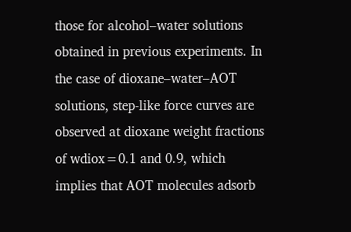those for alcohol–water solutions obtained in previous experiments. In the case of dioxane–water–AOT solutions, step-like force curves are observed at dioxane weight fractions of wdiox=0.1 and 0.9, which implies that AOT molecules adsorb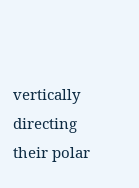vertically directing their polar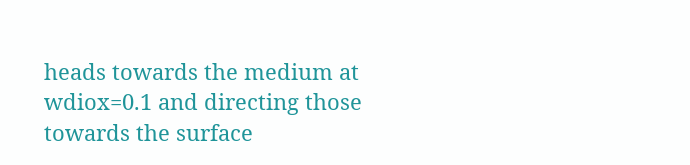heads towards the medium at wdiox=0.1 and directing those towards the surface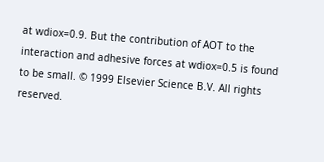at wdiox=0.9. But the contribution of AOT to the interaction and adhesive forces at wdiox=0.5 is found to be small. © 1999 Elsevier Science B.V. All rights reserved.